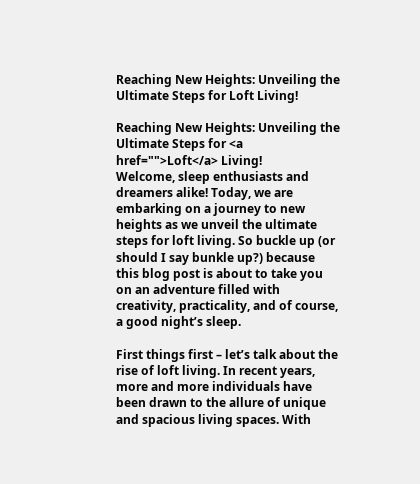Reaching New Heights: Unveiling the Ultimate Steps for Loft Living!

Reaching New Heights: Unveiling the Ultimate Steps for <a href="">Loft</a> Living!
Welcome, sleep enthusiasts and dreamers alike! Today, we are embarking on a journey to new heights as we unveil the ultimate steps for loft living. So buckle up (or should I say bunkle up?) because this blog post is about to take you on an adventure filled with creativity, practicality, and of course, a good night’s sleep.

First things first – let’s talk about the rise of loft living. In recent years, more and more individuals have been drawn to the allure of unique and spacious living spaces. With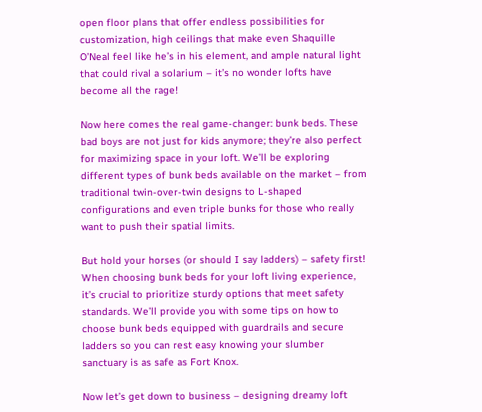open floor plans that offer endless possibilities for customization, high ceilings that make even Shaquille O’Neal feel like he’s in his element, and ample natural light that could rival a solarium – it’s no wonder lofts have become all the rage!

Now here comes the real game-changer: bunk beds. These bad boys are not just for kids anymore; they’re also perfect for maximizing space in your loft. We’ll be exploring different types of bunk beds available on the market – from traditional twin-over-twin designs to L-shaped configurations and even triple bunks for those who really want to push their spatial limits.

But hold your horses (or should I say ladders) – safety first! When choosing bunk beds for your loft living experience, it’s crucial to prioritize sturdy options that meet safety standards. We’ll provide you with some tips on how to choose bunk beds equipped with guardrails and secure ladders so you can rest easy knowing your slumber sanctuary is as safe as Fort Knox.

Now let’s get down to business – designing dreamy loft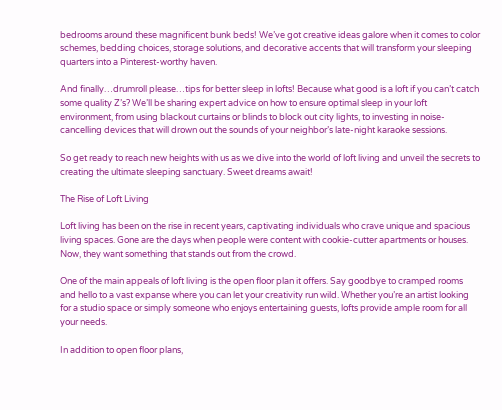bedrooms around these magnificent bunk beds! We’ve got creative ideas galore when it comes to color schemes, bedding choices, storage solutions, and decorative accents that will transform your sleeping quarters into a Pinterest-worthy haven.

And finally…drumroll please…tips for better sleep in lofts! Because what good is a loft if you can’t catch some quality Z’s? We’ll be sharing expert advice on how to ensure optimal sleep in your loft environment, from using blackout curtains or blinds to block out city lights, to investing in noise-cancelling devices that will drown out the sounds of your neighbor’s late-night karaoke sessions.

So get ready to reach new heights with us as we dive into the world of loft living and unveil the secrets to creating the ultimate sleeping sanctuary. Sweet dreams await!

The Rise of Loft Living

Loft living has been on the rise in recent years, captivating individuals who crave unique and spacious living spaces. Gone are the days when people were content with cookie-cutter apartments or houses. Now, they want something that stands out from the crowd.

One of the main appeals of loft living is the open floor plan it offers. Say goodbye to cramped rooms and hello to a vast expanse where you can let your creativity run wild. Whether you’re an artist looking for a studio space or simply someone who enjoys entertaining guests, lofts provide ample room for all your needs.

In addition to open floor plans,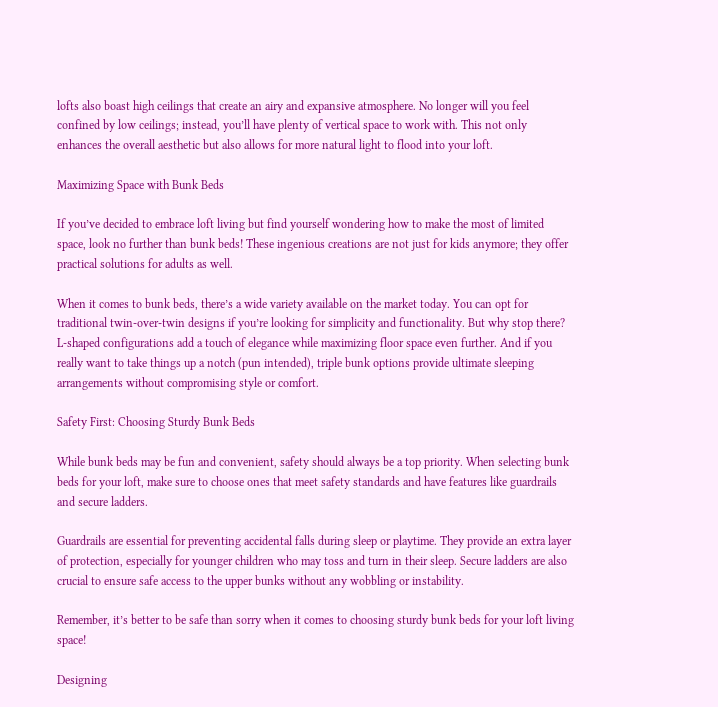lofts also boast high ceilings that create an airy and expansive atmosphere. No longer will you feel confined by low ceilings; instead, you’ll have plenty of vertical space to work with. This not only enhances the overall aesthetic but also allows for more natural light to flood into your loft.

Maximizing Space with Bunk Beds

If you’ve decided to embrace loft living but find yourself wondering how to make the most of limited space, look no further than bunk beds! These ingenious creations are not just for kids anymore; they offer practical solutions for adults as well.

When it comes to bunk beds, there’s a wide variety available on the market today. You can opt for traditional twin-over-twin designs if you’re looking for simplicity and functionality. But why stop there? L-shaped configurations add a touch of elegance while maximizing floor space even further. And if you really want to take things up a notch (pun intended), triple bunk options provide ultimate sleeping arrangements without compromising style or comfort.

Safety First: Choosing Sturdy Bunk Beds

While bunk beds may be fun and convenient, safety should always be a top priority. When selecting bunk beds for your loft, make sure to choose ones that meet safety standards and have features like guardrails and secure ladders.

Guardrails are essential for preventing accidental falls during sleep or playtime. They provide an extra layer of protection, especially for younger children who may toss and turn in their sleep. Secure ladders are also crucial to ensure safe access to the upper bunks without any wobbling or instability.

Remember, it’s better to be safe than sorry when it comes to choosing sturdy bunk beds for your loft living space!

Designing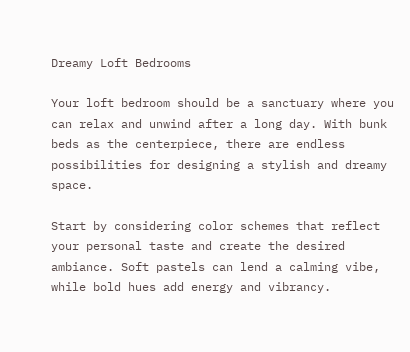Dreamy Loft Bedrooms

Your loft bedroom should be a sanctuary where you can relax and unwind after a long day. With bunk beds as the centerpiece, there are endless possibilities for designing a stylish and dreamy space.

Start by considering color schemes that reflect your personal taste and create the desired ambiance. Soft pastels can lend a calming vibe, while bold hues add energy and vibrancy.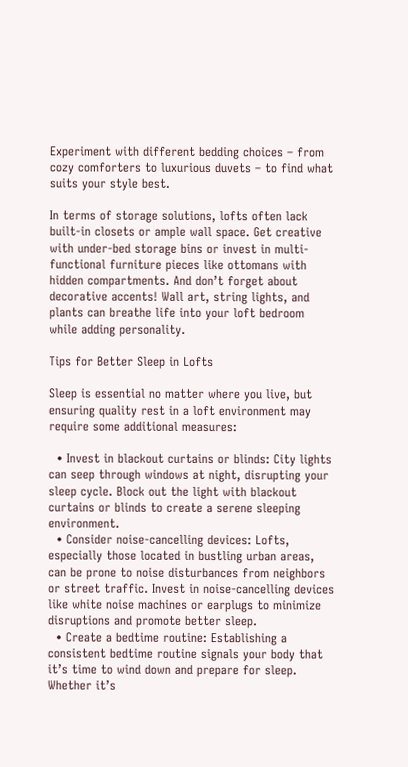Experiment with different bedding choices – from cozy comforters to luxurious duvets – to find what suits your style best.

In terms of storage solutions, lofts often lack built-in closets or ample wall space. Get creative with under-bed storage bins or invest in multi-functional furniture pieces like ottomans with hidden compartments. And don’t forget about decorative accents! Wall art, string lights, and plants can breathe life into your loft bedroom while adding personality.

Tips for Better Sleep in Lofts

Sleep is essential no matter where you live, but ensuring quality rest in a loft environment may require some additional measures:

  • Invest in blackout curtains or blinds: City lights can seep through windows at night, disrupting your sleep cycle. Block out the light with blackout curtains or blinds to create a serene sleeping environment.
  • Consider noise-cancelling devices: Lofts, especially those located in bustling urban areas, can be prone to noise disturbances from neighbors or street traffic. Invest in noise-cancelling devices like white noise machines or earplugs to minimize disruptions and promote better sleep.
  • Create a bedtime routine: Establishing a consistent bedtime routine signals your body that it’s time to wind down and prepare for sleep. Whether it’s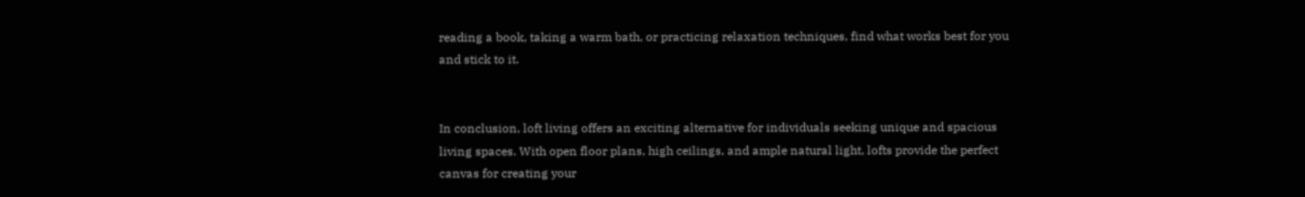reading a book, taking a warm bath, or practicing relaxation techniques, find what works best for you and stick to it.


In conclusion, loft living offers an exciting alternative for individuals seeking unique and spacious living spaces. With open floor plans, high ceilings, and ample natural light, lofts provide the perfect canvas for creating your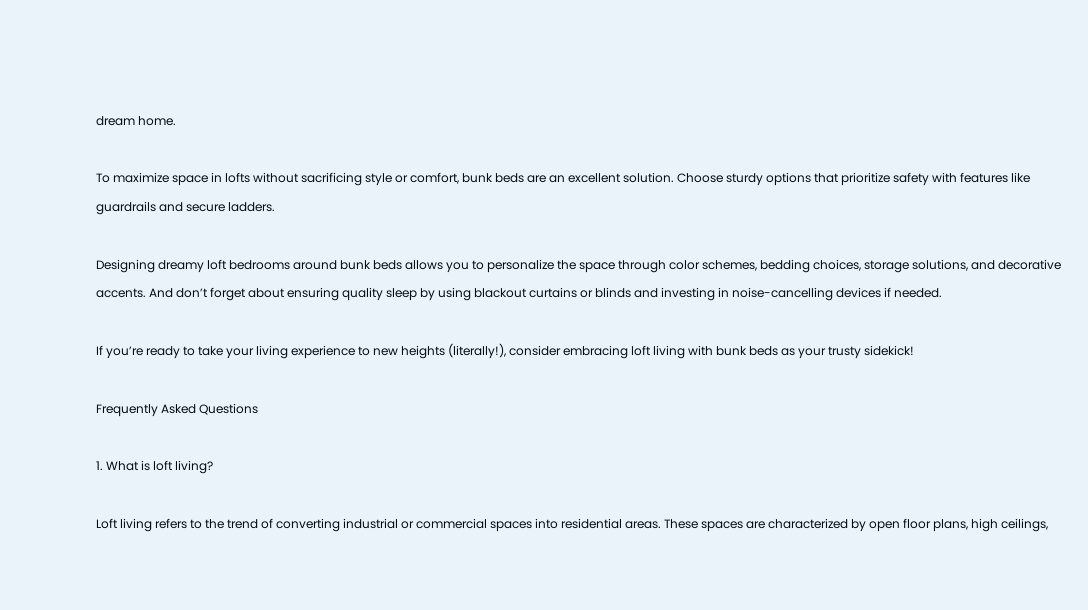dream home.

To maximize space in lofts without sacrificing style or comfort, bunk beds are an excellent solution. Choose sturdy options that prioritize safety with features like guardrails and secure ladders.

Designing dreamy loft bedrooms around bunk beds allows you to personalize the space through color schemes, bedding choices, storage solutions, and decorative accents. And don’t forget about ensuring quality sleep by using blackout curtains or blinds and investing in noise-cancelling devices if needed.

If you’re ready to take your living experience to new heights (literally!), consider embracing loft living with bunk beds as your trusty sidekick!

Frequently Asked Questions

1. What is loft living?

Loft living refers to the trend of converting industrial or commercial spaces into residential areas. These spaces are characterized by open floor plans, high ceilings,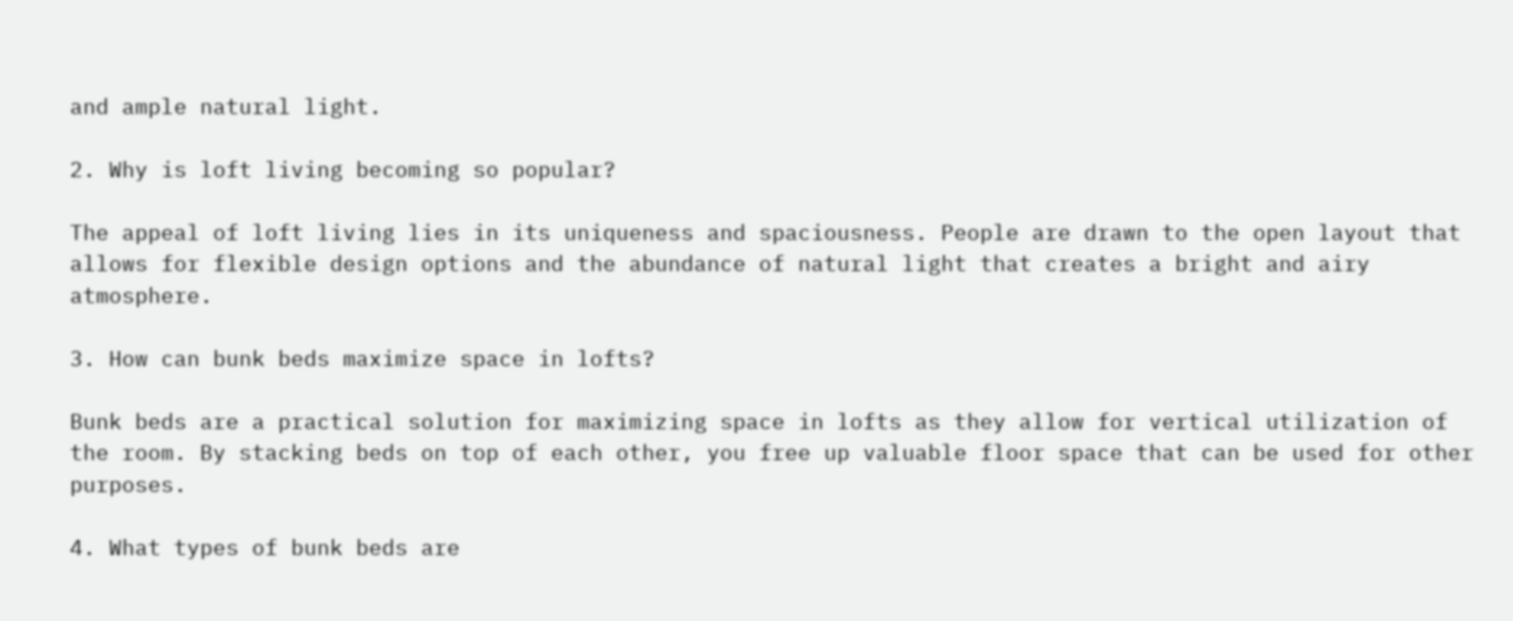and ample natural light.

2. Why is loft living becoming so popular?

The appeal of loft living lies in its uniqueness and spaciousness. People are drawn to the open layout that allows for flexible design options and the abundance of natural light that creates a bright and airy atmosphere.

3. How can bunk beds maximize space in lofts?

Bunk beds are a practical solution for maximizing space in lofts as they allow for vertical utilization of the room. By stacking beds on top of each other, you free up valuable floor space that can be used for other purposes.

4. What types of bunk beds are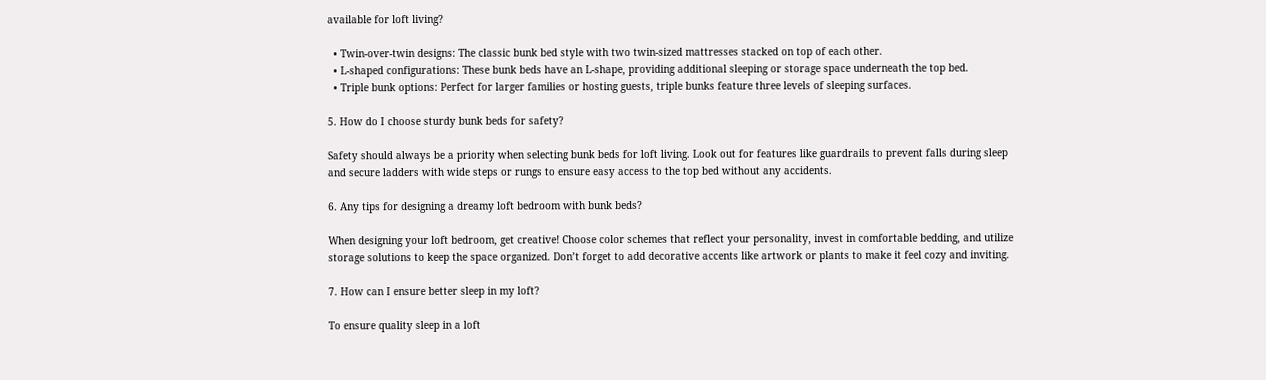available for loft living?

  • Twin-over-twin designs: The classic bunk bed style with two twin-sized mattresses stacked on top of each other.
  • L-shaped configurations: These bunk beds have an L-shape, providing additional sleeping or storage space underneath the top bed.
  • Triple bunk options: Perfect for larger families or hosting guests, triple bunks feature three levels of sleeping surfaces.

5. How do I choose sturdy bunk beds for safety?

Safety should always be a priority when selecting bunk beds for loft living. Look out for features like guardrails to prevent falls during sleep and secure ladders with wide steps or rungs to ensure easy access to the top bed without any accidents.

6. Any tips for designing a dreamy loft bedroom with bunk beds?

When designing your loft bedroom, get creative! Choose color schemes that reflect your personality, invest in comfortable bedding, and utilize storage solutions to keep the space organized. Don’t forget to add decorative accents like artwork or plants to make it feel cozy and inviting.

7. How can I ensure better sleep in my loft?

To ensure quality sleep in a loft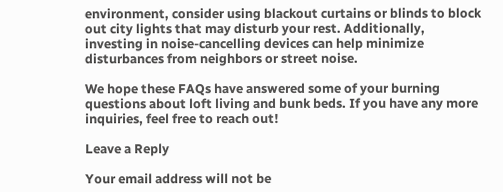environment, consider using blackout curtains or blinds to block out city lights that may disturb your rest. Additionally, investing in noise-cancelling devices can help minimize disturbances from neighbors or street noise.

We hope these FAQs have answered some of your burning questions about loft living and bunk beds. If you have any more inquiries, feel free to reach out!

Leave a Reply

Your email address will not be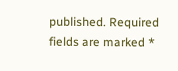published. Required fields are marked *